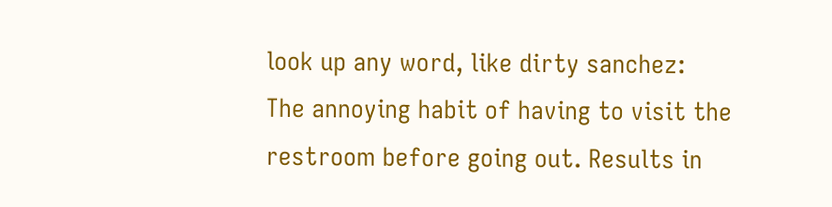look up any word, like dirty sanchez:
The annoying habit of having to visit the restroom before going out. Results in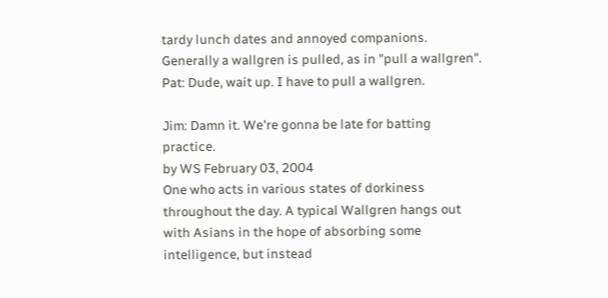tardy lunch dates and annoyed companions. Generally a wallgren is pulled, as in "pull a wallgren".
Pat: Dude, wait up. I have to pull a wallgren.

Jim: Damn it. We're gonna be late for batting practice.
by WS February 03, 2004
One who acts in various states of dorkiness throughout the day. A typical Wallgren hangs out with Asians in the hope of absorbing some intelligence, but instead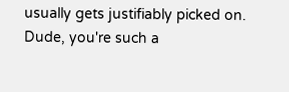usually gets justifiably picked on.
Dude, you're such a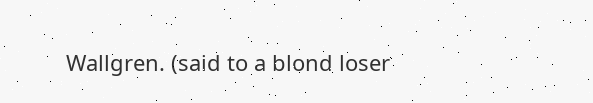Wallgren. (said to a blond loser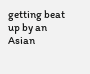getting beat up by an Asian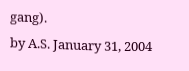gang).
by A.S. January 31, 2004